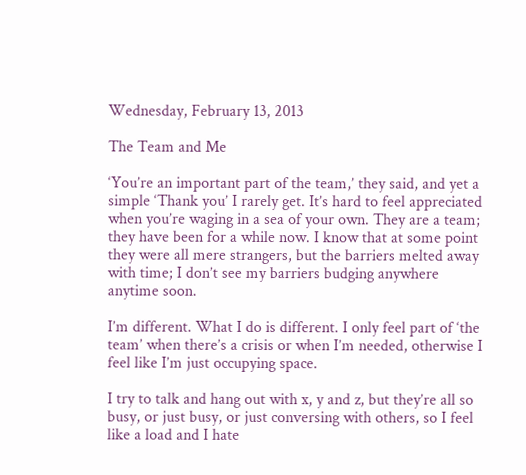Wednesday, February 13, 2013

The Team and Me

‘You’re an important part of the team,’ they said, and yet a simple ‘Thank you’ I rarely get. It’s hard to feel appreciated when you’re waging in a sea of your own. They are a team; they have been for a while now. I know that at some point they were all mere strangers, but the barriers melted away with time; I don’t see my barriers budging anywhere anytime soon.

I’m different. What I do is different. I only feel part of ‘the team’ when there’s a crisis or when I’m needed, otherwise I feel like I’m just occupying space.

I try to talk and hang out with x, y and z, but they’re all so busy, or just busy, or just conversing with others, so I feel like a load and I hate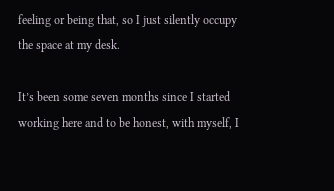feeling or being that, so I just silently occupy the space at my desk.

It’s been some seven months since I started working here and to be honest, with myself, I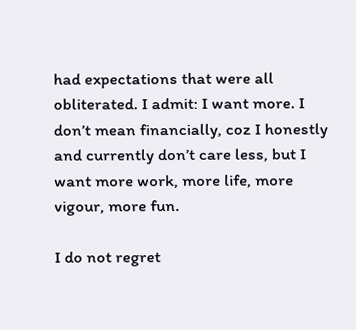had expectations that were all obliterated. I admit: I want more. I don’t mean financially, coz I honestly and currently don’t care less, but I want more work, more life, more vigour, more fun.

I do not regret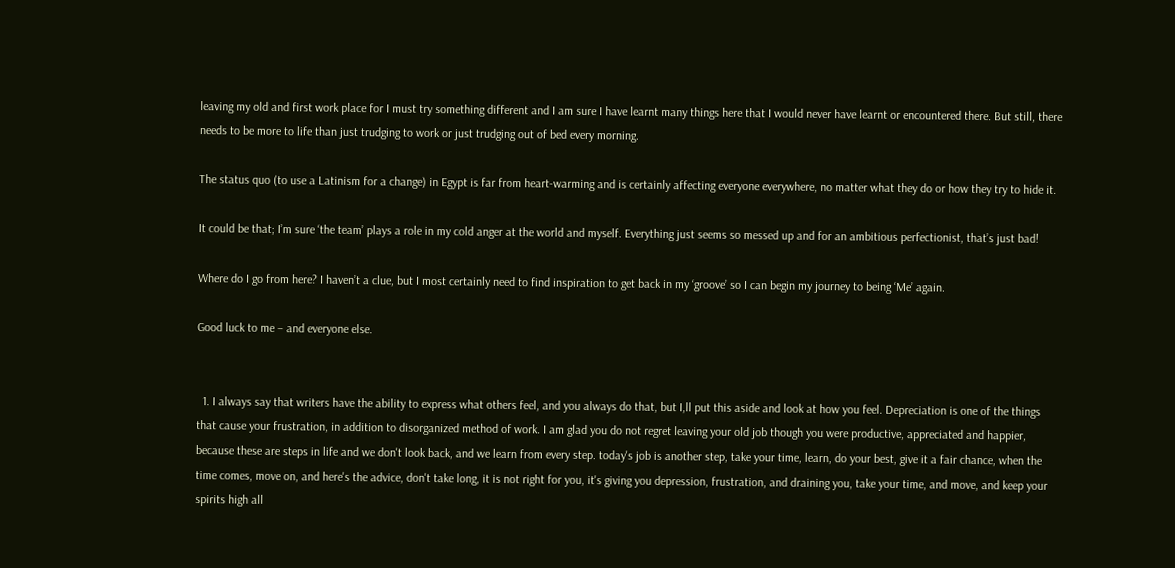leaving my old and first work place for I must try something different and I am sure I have learnt many things here that I would never have learnt or encountered there. But still, there needs to be more to life than just trudging to work or just trudging out of bed every morning.

The status quo (to use a Latinism for a change) in Egypt is far from heart-warming and is certainly affecting everyone everywhere, no matter what they do or how they try to hide it.

It could be that; I’m sure ‘the team’ plays a role in my cold anger at the world and myself. Everything just seems so messed up and for an ambitious perfectionist, that’s just bad!

Where do I go from here? I haven’t a clue, but I most certainly need to find inspiration to get back in my ‘groove’ so I can begin my journey to being ‘Me’ again.

Good luck to me – and everyone else.


  1. I always say that writers have the ability to express what others feel, and you always do that, but I,ll put this aside and look at how you feel. Depreciation is one of the things that cause your frustration, in addition to disorganized method of work. I am glad you do not regret leaving your old job though you were productive, appreciated and happier, because these are steps in life and we don't look back, and we learn from every step. today's job is another step, take your time, learn, do your best, give it a fair chance, when the time comes, move on, and here's the advice, don't take long, it is not right for you, it's giving you depression, frustration, and draining you, take your time, and move, and keep your spirits high all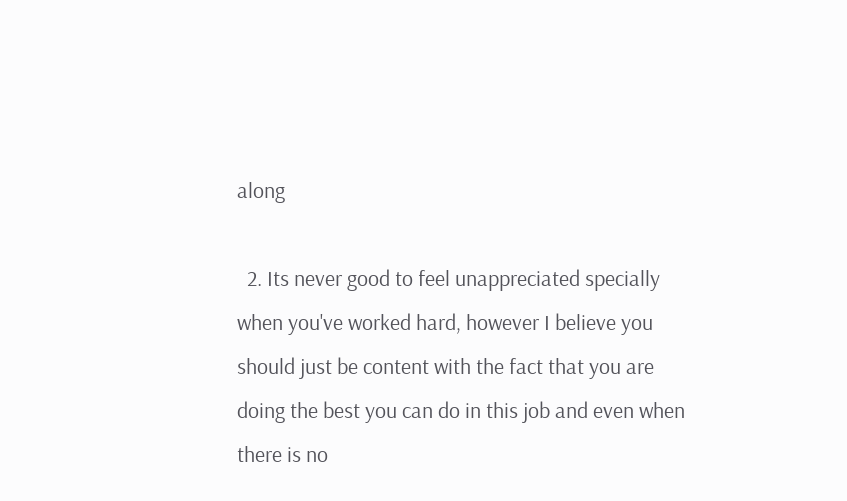along

  2. Its never good to feel unappreciated specially when you've worked hard, however I believe you should just be content with the fact that you are doing the best you can do in this job and even when there is no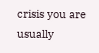crisis you are usually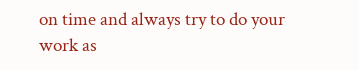on time and always try to do your work as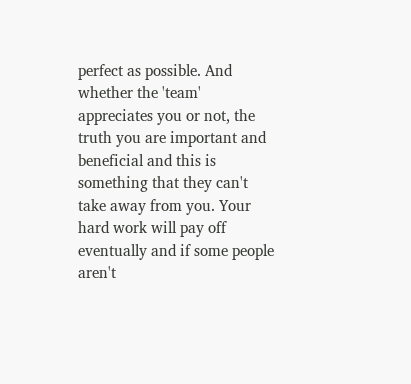perfect as possible. And whether the 'team' appreciates you or not, the truth you are important and beneficial and this is something that they can't take away from you. Your hard work will pay off eventually and if some people aren't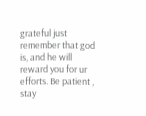grateful just remember that god is, and he will reward you for ur efforts. Be patient , stay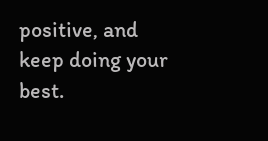positive, and keep doing your best.